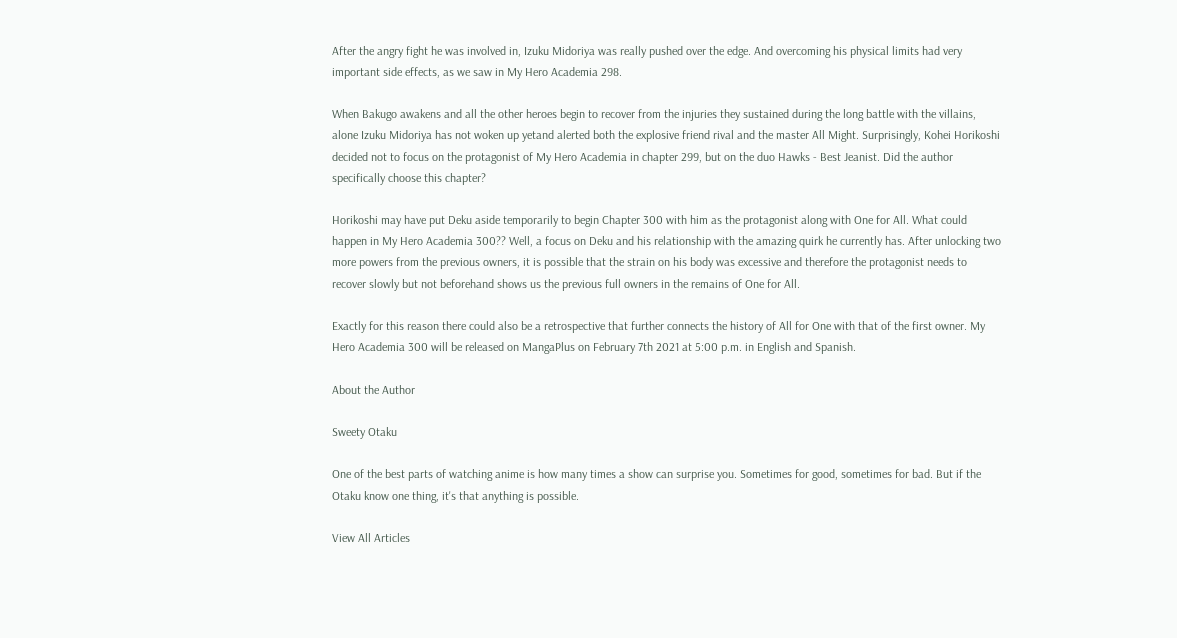After the angry fight he was involved in, Izuku Midoriya was really pushed over the edge. And overcoming his physical limits had very important side effects, as we saw in My Hero Academia 298.

When Bakugo awakens and all the other heroes begin to recover from the injuries they sustained during the long battle with the villains, alone Izuku Midoriya has not woken up yetand alerted both the explosive friend rival and the master All Might. Surprisingly, Kohei Horikoshi decided not to focus on the protagonist of My Hero Academia in chapter 299, but on the duo Hawks - Best Jeanist. Did the author specifically choose this chapter?

Horikoshi may have put Deku aside temporarily to begin Chapter 300 with him as the protagonist along with One for All. What could happen in My Hero Academia 300?? Well, a focus on Deku and his relationship with the amazing quirk he currently has. After unlocking two more powers from the previous owners, it is possible that the strain on his body was excessive and therefore the protagonist needs to recover slowly but not beforehand shows us the previous full owners in the remains of One for All.

Exactly for this reason there could also be a retrospective that further connects the history of All for One with that of the first owner. My Hero Academia 300 will be released on MangaPlus on February 7th 2021 at 5:00 p.m. in English and Spanish.

About the Author

Sweety Otaku

One of the best parts of watching anime is how many times a show can surprise you. Sometimes for good, sometimes for bad. But if the Otaku know one thing, it's that anything is possible.

View All Articles